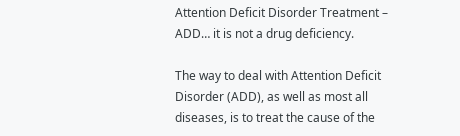Attention Deficit Disorder Treatment – ADD… it is not a drug deficiency.

The way to deal with Attention Deficit Disorder (ADD), as well as most all diseases, is to treat the cause of the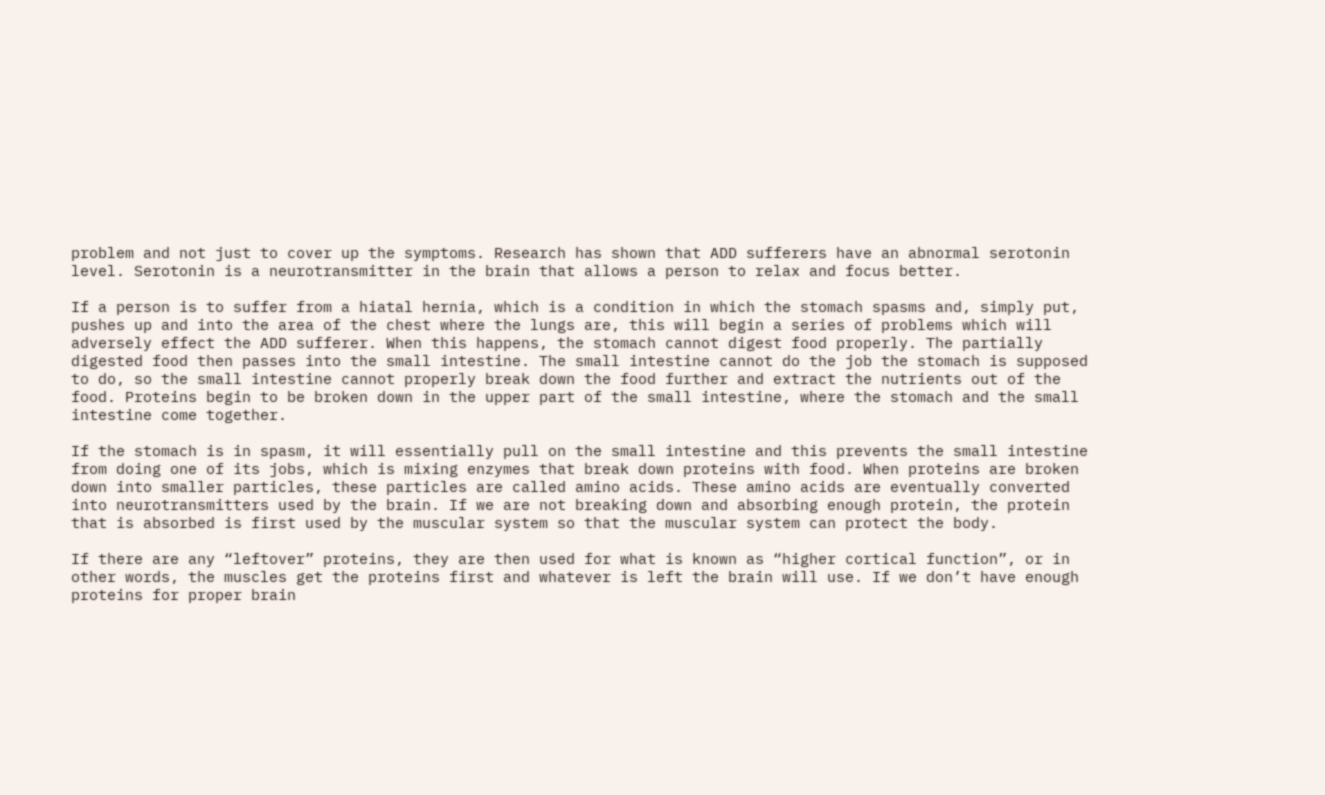problem and not just to cover up the symptoms. Research has shown that ADD sufferers have an abnormal serotonin level. Serotonin is a neurotransmitter in the brain that allows a person to relax and focus better.

If a person is to suffer from a hiatal hernia, which is a condition in which the stomach spasms and, simply put, pushes up and into the area of the chest where the lungs are, this will begin a series of problems which will adversely effect the ADD sufferer. When this happens, the stomach cannot digest food properly. The partially digested food then passes into the small intestine. The small intestine cannot do the job the stomach is supposed to do, so the small intestine cannot properly break down the food further and extract the nutrients out of the food. Proteins begin to be broken down in the upper part of the small intestine, where the stomach and the small intestine come together.

If the stomach is in spasm, it will essentially pull on the small intestine and this prevents the small intestine from doing one of its jobs, which is mixing enzymes that break down proteins with food. When proteins are broken down into smaller particles, these particles are called amino acids. These amino acids are eventually converted into neurotransmitters used by the brain. If we are not breaking down and absorbing enough protein, the protein that is absorbed is first used by the muscular system so that the muscular system can protect the body.

If there are any “leftover” proteins, they are then used for what is known as “higher cortical function”, or in other words, the muscles get the proteins first and whatever is left the brain will use. If we don’t have enough proteins for proper brain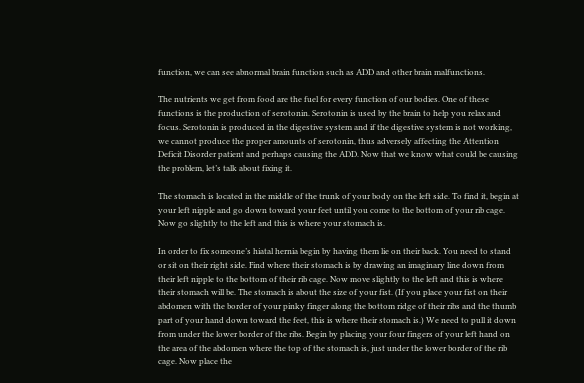function, we can see abnormal brain function such as ADD and other brain malfunctions.

The nutrients we get from food are the fuel for every function of our bodies. One of these functions is the production of serotonin. Serotonin is used by the brain to help you relax and focus. Serotonin is produced in the digestive system and if the digestive system is not working, we cannot produce the proper amounts of serotonin, thus adversely affecting the Attention Deficit Disorder patient and perhaps causing the ADD. Now that we know what could be causing the problem, let’s talk about fixing it.

The stomach is located in the middle of the trunk of your body on the left side. To find it, begin at your left nipple and go down toward your feet until you come to the bottom of your rib cage. Now go slightly to the left and this is where your stomach is.

In order to fix someone’s hiatal hernia begin by having them lie on their back. You need to stand or sit on their right side. Find where their stomach is by drawing an imaginary line down from their left nipple to the bottom of their rib cage. Now move slightly to the left and this is where their stomach will be. The stomach is about the size of your fist. (If you place your fist on their abdomen with the border of your pinky finger along the bottom ridge of their ribs and the thumb part of your hand down toward the feet, this is where their stomach is.) We need to pull it down from under the lower border of the ribs. Begin by placing your four fingers of your left hand on the area of the abdomen where the top of the stomach is, just under the lower border of the rib cage. Now place the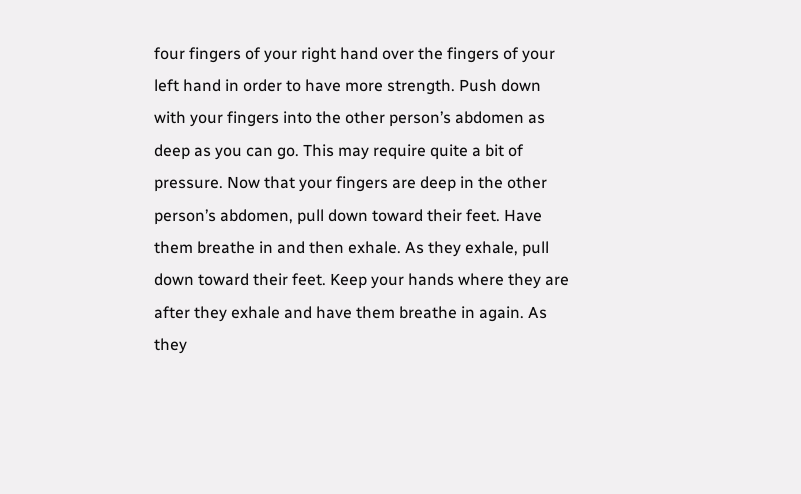four fingers of your right hand over the fingers of your left hand in order to have more strength. Push down with your fingers into the other person’s abdomen as deep as you can go. This may require quite a bit of pressure. Now that your fingers are deep in the other person’s abdomen, pull down toward their feet. Have them breathe in and then exhale. As they exhale, pull down toward their feet. Keep your hands where they are after they exhale and have them breathe in again. As they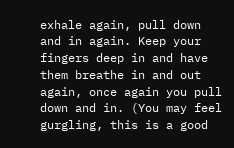exhale again, pull down and in again. Keep your fingers deep in and have them breathe in and out again, once again you pull down and in. (You may feel gurgling, this is a good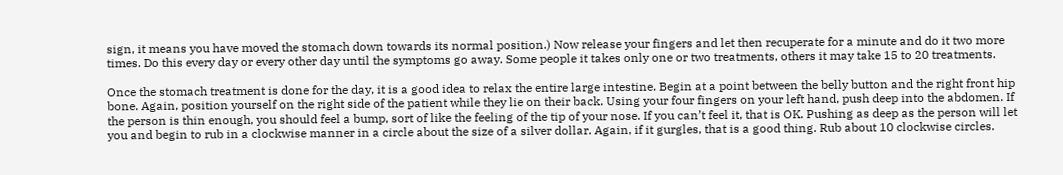sign, it means you have moved the stomach down towards its normal position.) Now release your fingers and let then recuperate for a minute and do it two more times. Do this every day or every other day until the symptoms go away. Some people it takes only one or two treatments, others it may take 15 to 20 treatments.

Once the stomach treatment is done for the day, it is a good idea to relax the entire large intestine. Begin at a point between the belly button and the right front hip bone. Again, position yourself on the right side of the patient while they lie on their back. Using your four fingers on your left hand, push deep into the abdomen. If the person is thin enough, you should feel a bump, sort of like the feeling of the tip of your nose. If you can’t feel it, that is OK. Pushing as deep as the person will let you and begin to rub in a clockwise manner in a circle about the size of a silver dollar. Again, if it gurgles, that is a good thing. Rub about 10 clockwise circles.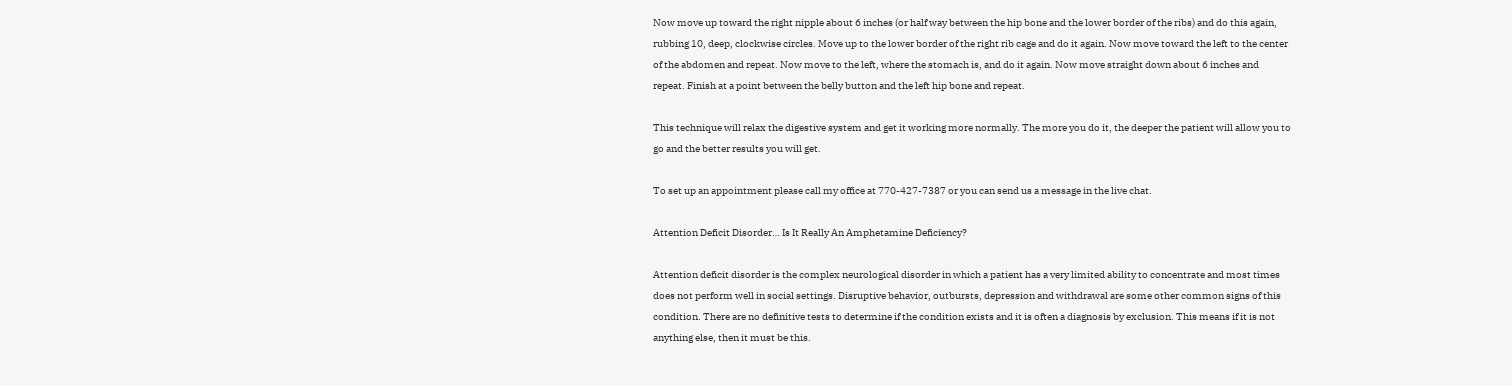Now move up toward the right nipple about 6 inches (or half way between the hip bone and the lower border of the ribs) and do this again, rubbing 10, deep, clockwise circles. Move up to the lower border of the right rib cage and do it again. Now move toward the left to the center of the abdomen and repeat. Now move to the left, where the stomach is, and do it again. Now move straight down about 6 inches and repeat. Finish at a point between the belly button and the left hip bone and repeat.

This technique will relax the digestive system and get it working more normally. The more you do it, the deeper the patient will allow you to go and the better results you will get.

To set up an appointment please call my office at 770-427-7387 or you can send us a message in the live chat.

Attention Deficit Disorder… Is It Really An Amphetamine Deficiency?

Attention deficit disorder is the complex neurological disorder in which a patient has a very limited ability to concentrate and most times does not perform well in social settings. Disruptive behavior, outbursts, depression and withdrawal are some other common signs of this condition. There are no definitive tests to determine if the condition exists and it is often a diagnosis by exclusion. This means if it is not anything else, then it must be this.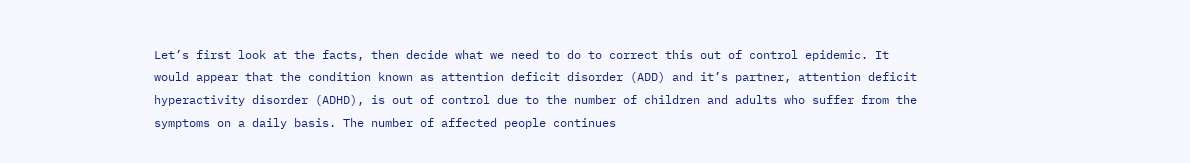Let’s first look at the facts, then decide what we need to do to correct this out of control epidemic. It would appear that the condition known as attention deficit disorder (ADD) and it’s partner, attention deficit hyperactivity disorder (ADHD), is out of control due to the number of children and adults who suffer from the symptoms on a daily basis. The number of affected people continues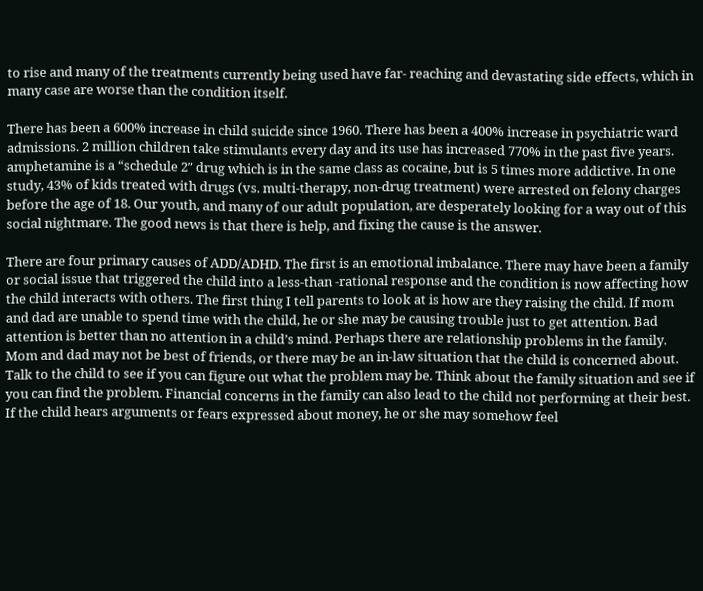to rise and many of the treatments currently being used have far- reaching and devastating side effects, which in many case are worse than the condition itself.

There has been a 600% increase in child suicide since 1960. There has been a 400% increase in psychiatric ward admissions. 2 million children take stimulants every day and its use has increased 770% in the past five years. amphetamine is a “schedule 2″ drug which is in the same class as cocaine, but is 5 times more addictive. In one study, 43% of kids treated with drugs (vs. multi-therapy, non-drug treatment) were arrested on felony charges before the age of 18. Our youth, and many of our adult population, are desperately looking for a way out of this social nightmare. The good news is that there is help, and fixing the cause is the answer.

There are four primary causes of ADD/ADHD. The first is an emotional imbalance. There may have been a family or social issue that triggered the child into a less-than -rational response and the condition is now affecting how the child interacts with others. The first thing I tell parents to look at is how are they raising the child. If mom and dad are unable to spend time with the child, he or she may be causing trouble just to get attention. Bad attention is better than no attention in a child’s mind. Perhaps there are relationship problems in the family. Mom and dad may not be best of friends, or there may be an in-law situation that the child is concerned about. Talk to the child to see if you can figure out what the problem may be. Think about the family situation and see if you can find the problem. Financial concerns in the family can also lead to the child not performing at their best. If the child hears arguments or fears expressed about money, he or she may somehow feel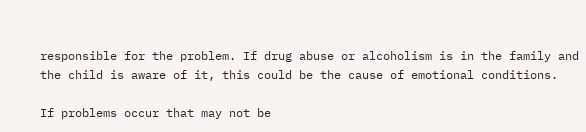responsible for the problem. If drug abuse or alcoholism is in the family and the child is aware of it, this could be the cause of emotional conditions.

If problems occur that may not be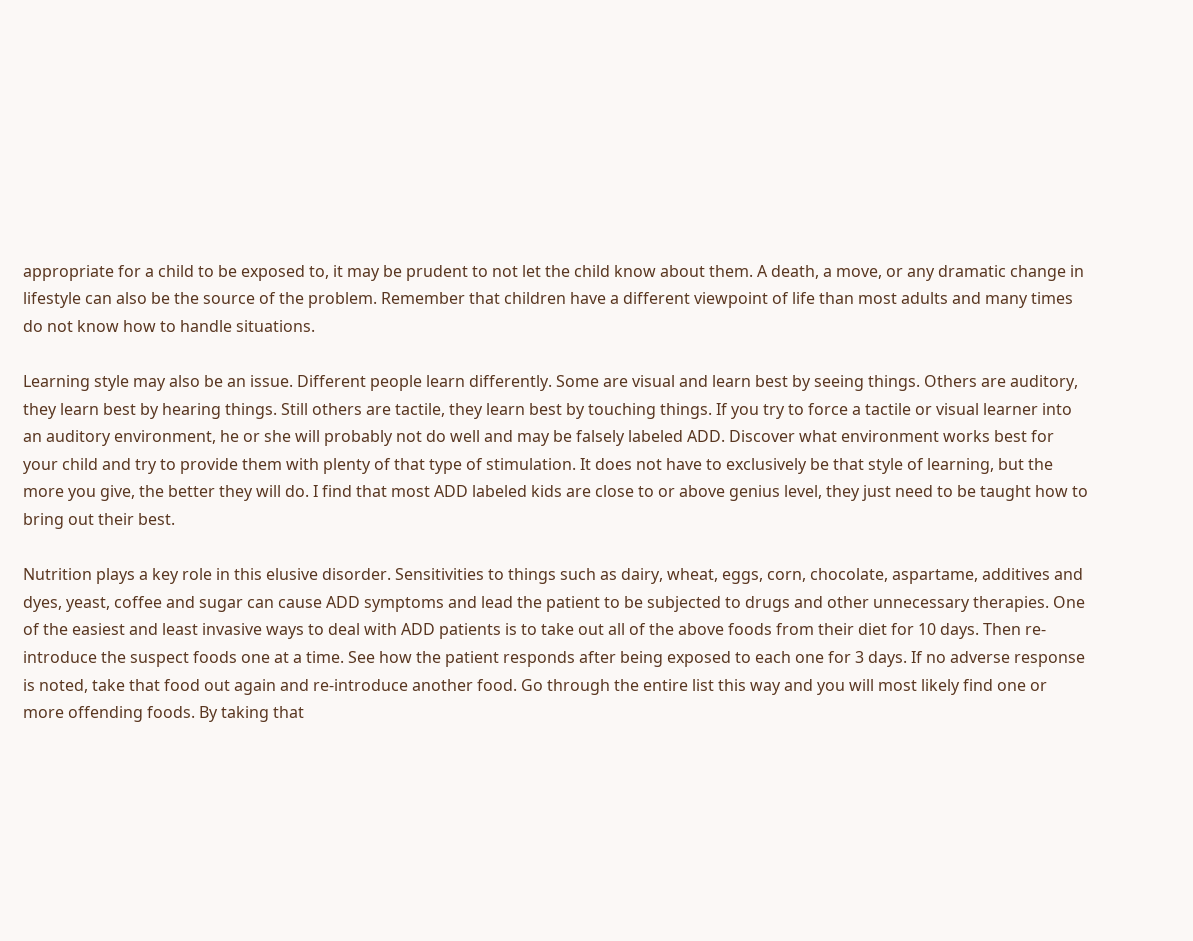appropriate for a child to be exposed to, it may be prudent to not let the child know about them. A death, a move, or any dramatic change in lifestyle can also be the source of the problem. Remember that children have a different viewpoint of life than most adults and many times do not know how to handle situations.

Learning style may also be an issue. Different people learn differently. Some are visual and learn best by seeing things. Others are auditory, they learn best by hearing things. Still others are tactile, they learn best by touching things. If you try to force a tactile or visual learner into an auditory environment, he or she will probably not do well and may be falsely labeled ADD. Discover what environment works best for your child and try to provide them with plenty of that type of stimulation. It does not have to exclusively be that style of learning, but the more you give, the better they will do. I find that most ADD labeled kids are close to or above genius level, they just need to be taught how to bring out their best.

Nutrition plays a key role in this elusive disorder. Sensitivities to things such as dairy, wheat, eggs, corn, chocolate, aspartame, additives and dyes, yeast, coffee and sugar can cause ADD symptoms and lead the patient to be subjected to drugs and other unnecessary therapies. One of the easiest and least invasive ways to deal with ADD patients is to take out all of the above foods from their diet for 10 days. Then re-introduce the suspect foods one at a time. See how the patient responds after being exposed to each one for 3 days. If no adverse response is noted, take that food out again and re-introduce another food. Go through the entire list this way and you will most likely find one or more offending foods. By taking that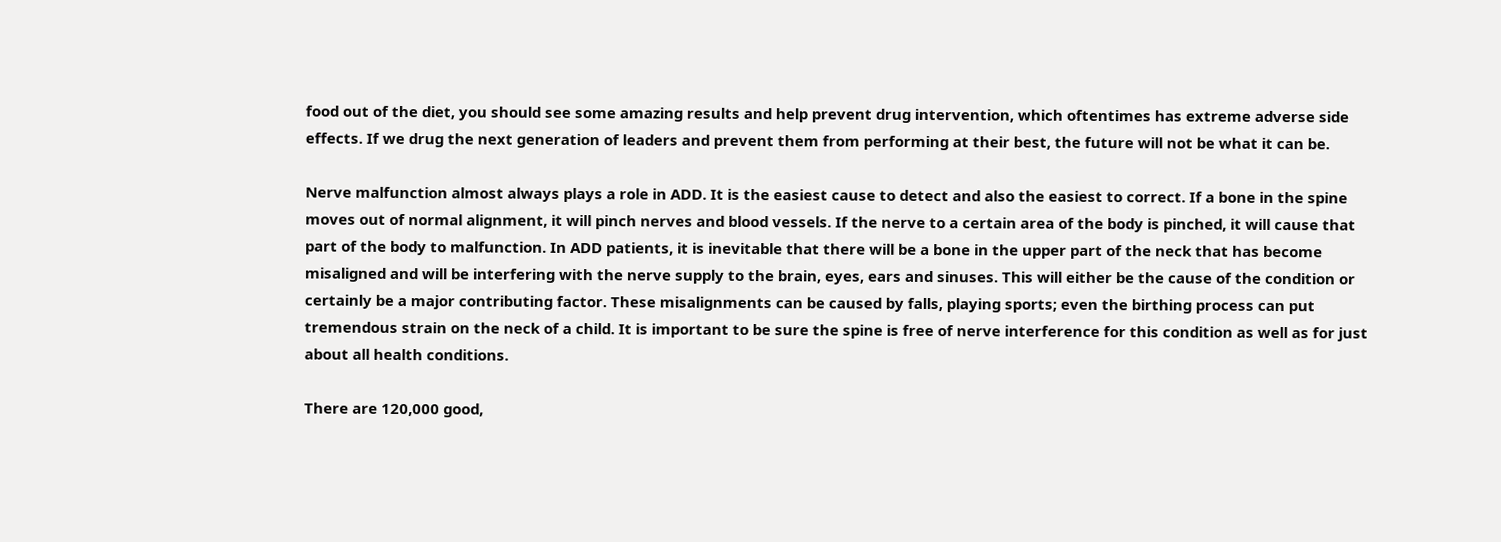food out of the diet, you should see some amazing results and help prevent drug intervention, which oftentimes has extreme adverse side effects. If we drug the next generation of leaders and prevent them from performing at their best, the future will not be what it can be.

Nerve malfunction almost always plays a role in ADD. It is the easiest cause to detect and also the easiest to correct. If a bone in the spine moves out of normal alignment, it will pinch nerves and blood vessels. If the nerve to a certain area of the body is pinched, it will cause that part of the body to malfunction. In ADD patients, it is inevitable that there will be a bone in the upper part of the neck that has become misaligned and will be interfering with the nerve supply to the brain, eyes, ears and sinuses. This will either be the cause of the condition or certainly be a major contributing factor. These misalignments can be caused by falls, playing sports; even the birthing process can put tremendous strain on the neck of a child. It is important to be sure the spine is free of nerve interference for this condition as well as for just about all health conditions.

There are 120,000 good,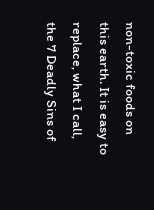non-toxic foods on this earth. It is easy to replace, what I call, the 7 Deadly Sins of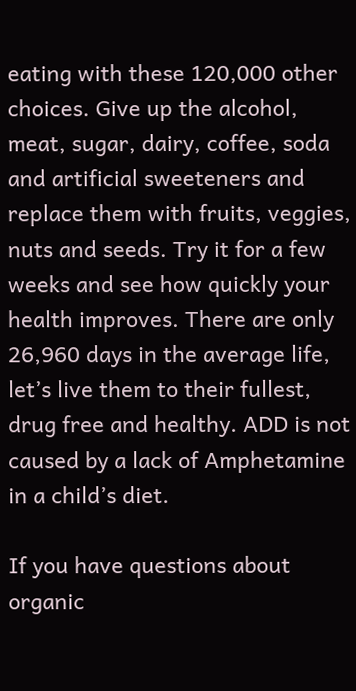eating with these 120,000 other choices. Give up the alcohol, meat, sugar, dairy, coffee, soda and artificial sweeteners and replace them with fruits, veggies, nuts and seeds. Try it for a few weeks and see how quickly your health improves. There are only 26,960 days in the average life, let’s live them to their fullest, drug free and healthy. ADD is not caused by a lack of Amphetamine in a child’s diet.

If you have questions about organic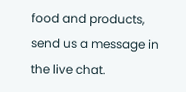food and products, send us a message in the live chat.